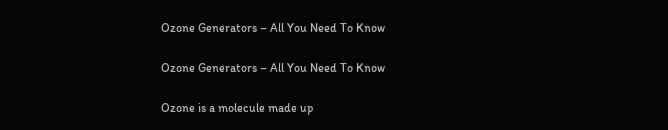Ozone Generators – All You Need To Know

Ozone Generators – All You Need To Know

Ozone is a molecule made up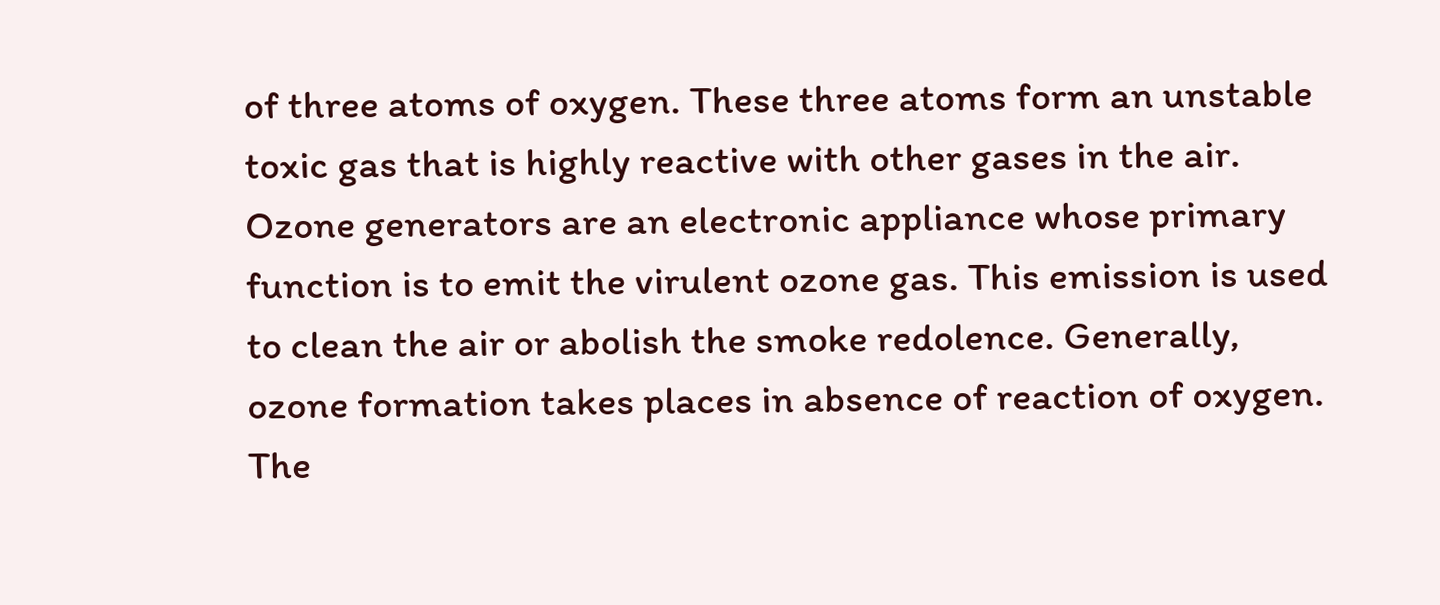of three atoms of oxygen. These three atoms form an unstable toxic gas that is highly reactive with other gases in the air. Ozone generators are an electronic appliance whose primary function is to emit the virulent ozone gas. This emission is used to clean the air or abolish the smoke redolence. Generally, ozone formation takes places in absence of reaction of oxygen. The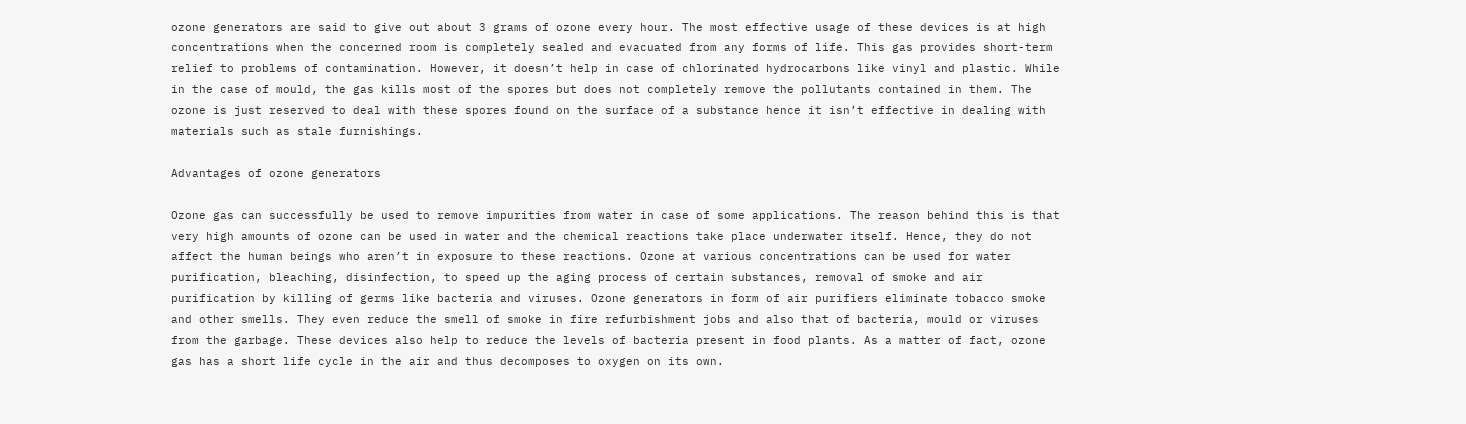ozone generators are said to give out about 3 grams of ozone every hour. The most effective usage of these devices is at high concentrations when the concerned room is completely sealed and evacuated from any forms of life. This gas provides short-term relief to problems of contamination. However, it doesn’t help in case of chlorinated hydrocarbons like vinyl and plastic. While in the case of mould, the gas kills most of the spores but does not completely remove the pollutants contained in them. The ozone is just reserved to deal with these spores found on the surface of a substance hence it isn’t effective in dealing with materials such as stale furnishings.

Advantages of ozone generators

Ozone gas can successfully be used to remove impurities from water in case of some applications. The reason behind this is that very high amounts of ozone can be used in water and the chemical reactions take place underwater itself. Hence, they do not affect the human beings who aren’t in exposure to these reactions. Ozone at various concentrations can be used for water purification, bleaching, disinfection, to speed up the aging process of certain substances, removal of smoke and air purification by killing of germs like bacteria and viruses. Ozone generators in form of air purifiers eliminate tobacco smoke and other smells. They even reduce the smell of smoke in fire refurbishment jobs and also that of bacteria, mould or viruses from the garbage. These devices also help to reduce the levels of bacteria present in food plants. As a matter of fact, ozone gas has a short life cycle in the air and thus decomposes to oxygen on its own.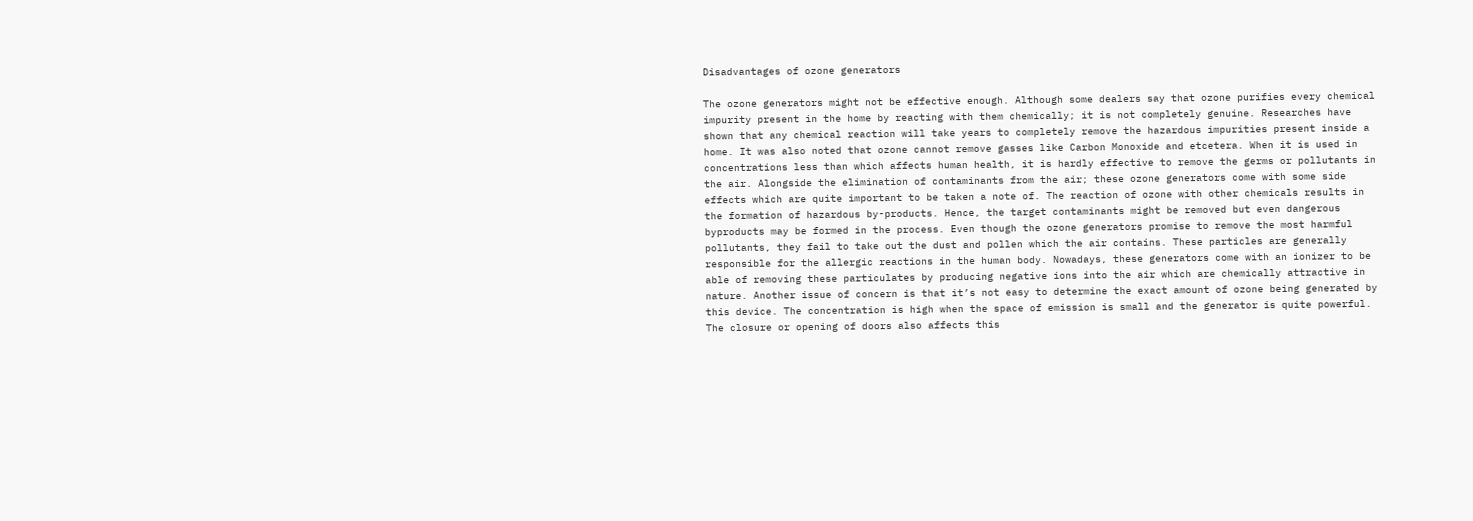Disadvantages of ozone generators

The ozone generators might not be effective enough. Although some dealers say that ozone purifies every chemical impurity present in the home by reacting with them chemically; it is not completely genuine. Researches have shown that any chemical reaction will take years to completely remove the hazardous impurities present inside a home. It was also noted that ozone cannot remove gasses like Carbon Monoxide and etcetera. When it is used in concentrations less than which affects human health, it is hardly effective to remove the germs or pollutants in the air. Alongside the elimination of contaminants from the air; these ozone generators come with some side effects which are quite important to be taken a note of. The reaction of ozone with other chemicals results in the formation of hazardous by-products. Hence, the target contaminants might be removed but even dangerous byproducts may be formed in the process. Even though the ozone generators promise to remove the most harmful pollutants, they fail to take out the dust and pollen which the air contains. These particles are generally responsible for the allergic reactions in the human body. Nowadays, these generators come with an ionizer to be able of removing these particulates by producing negative ions into the air which are chemically attractive in nature. Another issue of concern is that it’s not easy to determine the exact amount of ozone being generated by this device. The concentration is high when the space of emission is small and the generator is quite powerful. The closure or opening of doors also affects this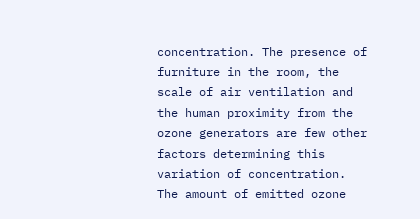concentration. The presence of furniture in the room, the scale of air ventilation and the human proximity from the ozone generators are few other factors determining this variation of concentration. The amount of emitted ozone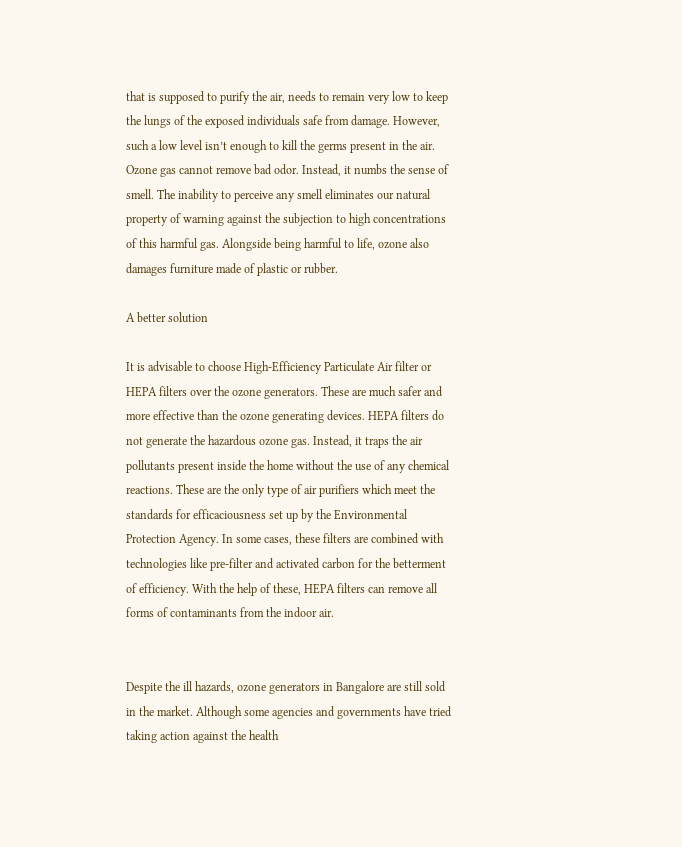that is supposed to purify the air, needs to remain very low to keep the lungs of the exposed individuals safe from damage. However, such a low level isn’t enough to kill the germs present in the air. Ozone gas cannot remove bad odor. Instead, it numbs the sense of smell. The inability to perceive any smell eliminates our natural property of warning against the subjection to high concentrations of this harmful gas. Alongside being harmful to life, ozone also damages furniture made of plastic or rubber.

A better solution

It is advisable to choose High-Efficiency Particulate Air filter or HEPA filters over the ozone generators. These are much safer and more effective than the ozone generating devices. HEPA filters do not generate the hazardous ozone gas. Instead, it traps the air pollutants present inside the home without the use of any chemical reactions. These are the only type of air purifiers which meet the standards for efficaciousness set up by the Environmental Protection Agency. In some cases, these filters are combined with technologies like pre-filter and activated carbon for the betterment of efficiency. With the help of these, HEPA filters can remove all forms of contaminants from the indoor air.


Despite the ill hazards, ozone generators in Bangalore are still sold in the market. Although some agencies and governments have tried taking action against the health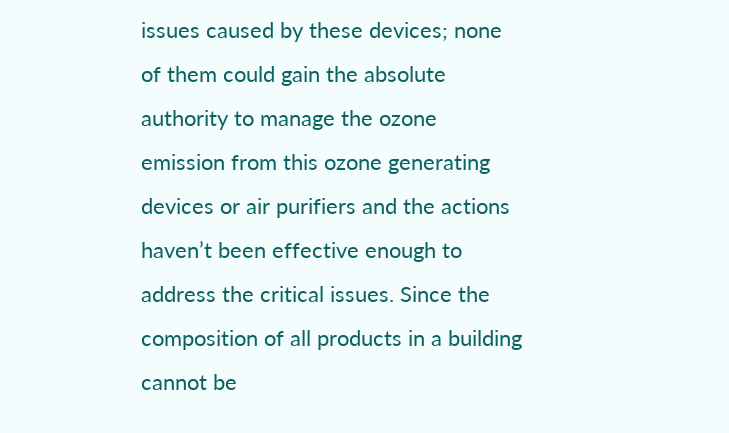issues caused by these devices; none of them could gain the absolute authority to manage the ozone emission from this ozone generating devices or air purifiers and the actions haven’t been effective enough to address the critical issues. Since the composition of all products in a building cannot be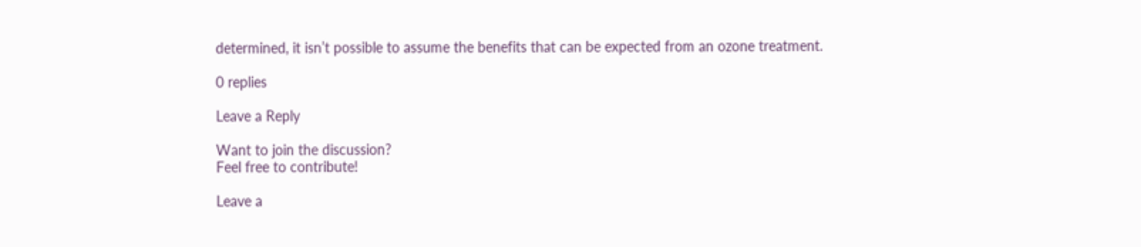determined, it isn’t possible to assume the benefits that can be expected from an ozone treatment.

0 replies

Leave a Reply

Want to join the discussion?
Feel free to contribute!

Leave a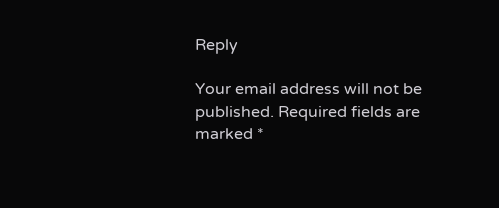Reply

Your email address will not be published. Required fields are marked *